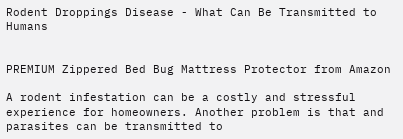Rodent Droppings Disease - What Can Be Transmitted to Humans


PREMIUM Zippered Bed Bug Mattress Protector from Amazon

A rodent infestation can be a costly and stressful experience for homeowners. Another problem is that and parasites can be transmitted to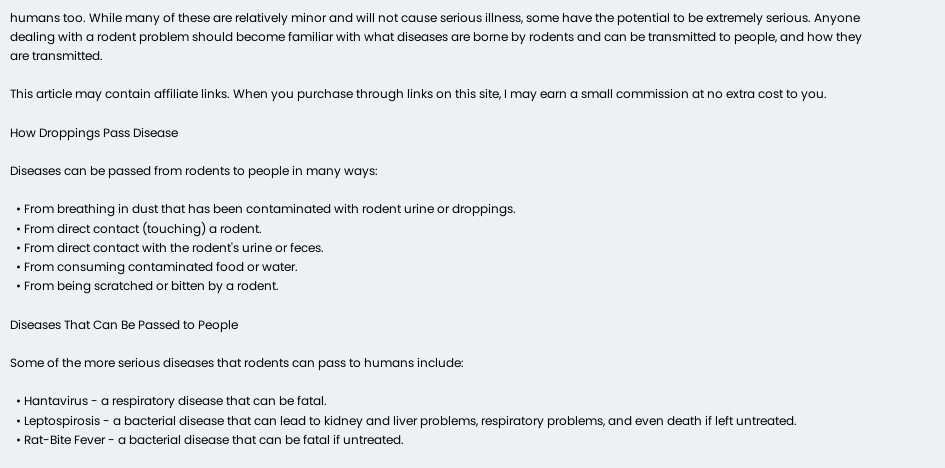humans too. While many of these are relatively minor and will not cause serious illness, some have the potential to be extremely serious. Anyone dealing with a rodent problem should become familiar with what diseases are borne by rodents and can be transmitted to people, and how they are transmitted.

This article may contain affiliate links. When you purchase through links on this site, I may earn a small commission at no extra cost to you.

How Droppings Pass Disease

Diseases can be passed from rodents to people in many ways:

  • From breathing in dust that has been contaminated with rodent urine or droppings.
  • From direct contact (touching) a rodent.
  • From direct contact with the rodent's urine or feces.
  • From consuming contaminated food or water.
  • From being scratched or bitten by a rodent.

Diseases That Can Be Passed to People

Some of the more serious diseases that rodents can pass to humans include:

  • Hantavirus - a respiratory disease that can be fatal.
  • Leptospirosis - a bacterial disease that can lead to kidney and liver problems, respiratory problems, and even death if left untreated.
  • Rat-Bite Fever - a bacterial disease that can be fatal if untreated.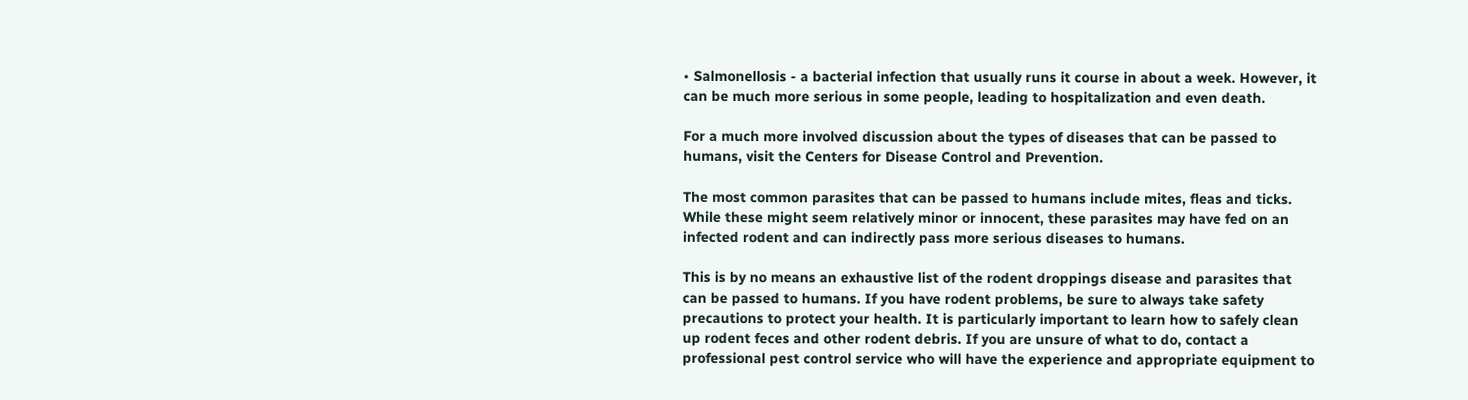• Salmonellosis - a bacterial infection that usually runs it course in about a week. However, it can be much more serious in some people, leading to hospitalization and even death.

For a much more involved discussion about the types of diseases that can be passed to humans, visit the Centers for Disease Control and Prevention.

The most common parasites that can be passed to humans include mites, fleas and ticks. While these might seem relatively minor or innocent, these parasites may have fed on an infected rodent and can indirectly pass more serious diseases to humans.

This is by no means an exhaustive list of the rodent droppings disease and parasites that can be passed to humans. If you have rodent problems, be sure to always take safety precautions to protect your health. It is particularly important to learn how to safely clean up rodent feces and other rodent debris. If you are unsure of what to do, contact a professional pest control service who will have the experience and appropriate equipment to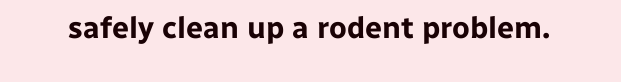safely clean up a rodent problem.